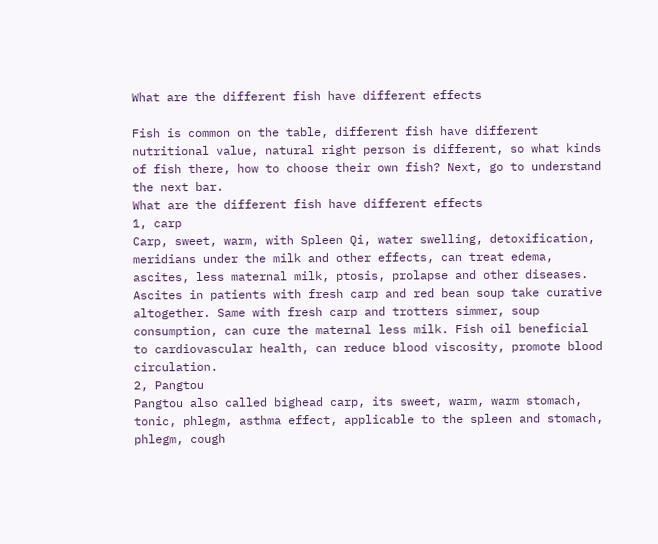What are the different fish have different effects

Fish is common on the table, different fish have different nutritional value, natural right person is different, so what kinds of fish there, how to choose their own fish? Next, go to understand the next bar.
What are the different fish have different effects
1, carp
Carp, sweet, warm, with Spleen Qi, water swelling, detoxification, meridians under the milk and other effects, can treat edema, ascites, less maternal milk, ptosis, prolapse and other diseases. Ascites in patients with fresh carp and red bean soup take curative altogether. Same with fresh carp and trotters simmer, soup consumption, can cure the maternal less milk. Fish oil beneficial to cardiovascular health, can reduce blood viscosity, promote blood circulation.
2, Pangtou
Pangtou also called bighead carp, its sweet, warm, warm stomach, tonic, phlegm, asthma effect, applicable to the spleen and stomach, phlegm, cough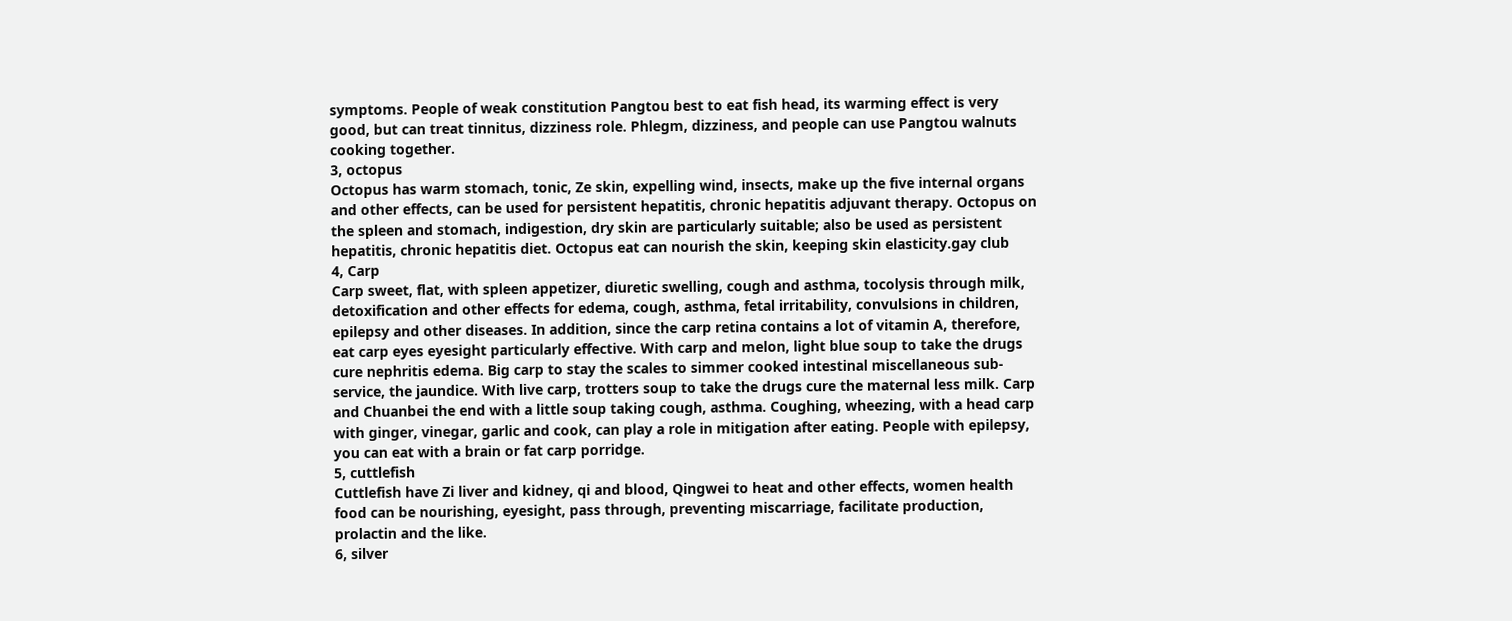symptoms. People of weak constitution Pangtou best to eat fish head, its warming effect is very good, but can treat tinnitus, dizziness role. Phlegm, dizziness, and people can use Pangtou walnuts cooking together.
3, octopus
Octopus has warm stomach, tonic, Ze skin, expelling wind, insects, make up the five internal organs and other effects, can be used for persistent hepatitis, chronic hepatitis adjuvant therapy. Octopus on the spleen and stomach, indigestion, dry skin are particularly suitable; also be used as persistent hepatitis, chronic hepatitis diet. Octopus eat can nourish the skin, keeping skin elasticity.gay club
4, Carp
Carp sweet, flat, with spleen appetizer, diuretic swelling, cough and asthma, tocolysis through milk, detoxification and other effects for edema, cough, asthma, fetal irritability, convulsions in children, epilepsy and other diseases. In addition, since the carp retina contains a lot of vitamin A, therefore, eat carp eyes eyesight particularly effective. With carp and melon, light blue soup to take the drugs cure nephritis edema. Big carp to stay the scales to simmer cooked intestinal miscellaneous sub-service, the jaundice. With live carp, trotters soup to take the drugs cure the maternal less milk. Carp and Chuanbei the end with a little soup taking cough, asthma. Coughing, wheezing, with a head carp with ginger, vinegar, garlic and cook, can play a role in mitigation after eating. People with epilepsy, you can eat with a brain or fat carp porridge.
5, cuttlefish
Cuttlefish have Zi liver and kidney, qi and blood, Qingwei to heat and other effects, women health food can be nourishing, eyesight, pass through, preventing miscarriage, facilitate production, prolactin and the like.
6, silver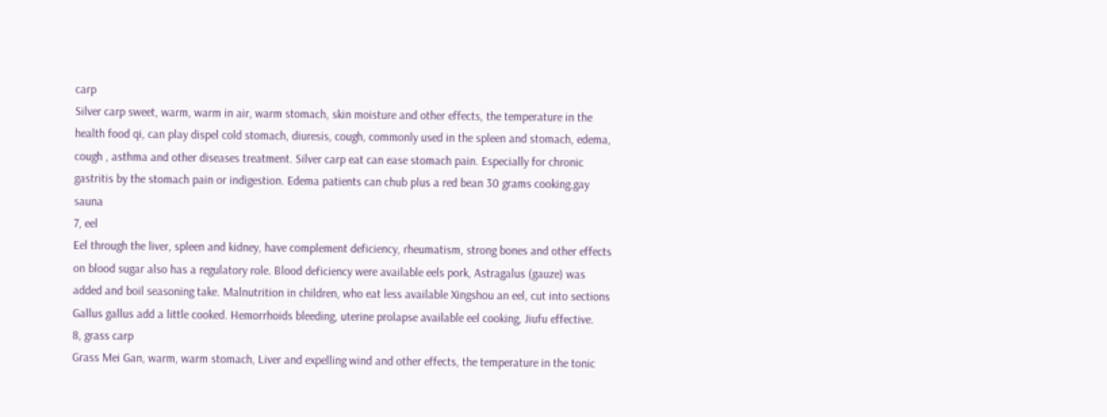carp
Silver carp sweet, warm, warm in air, warm stomach, skin moisture and other effects, the temperature in the health food qi, can play dispel cold stomach, diuresis, cough, commonly used in the spleen and stomach, edema, cough , asthma and other diseases treatment. Silver carp eat can ease stomach pain. Especially for chronic gastritis by the stomach pain or indigestion. Edema patients can chub plus a red bean 30 grams cooking.gay sauna
7, eel
Eel through the liver, spleen and kidney, have complement deficiency, rheumatism, strong bones and other effects on blood sugar also has a regulatory role. Blood deficiency were available eels pork, Astragalus (gauze) was added and boil seasoning take. Malnutrition in children, who eat less available Xingshou an eel, cut into sections Gallus gallus add a little cooked. Hemorrhoids bleeding, uterine prolapse available eel cooking, Jiufu effective.
8, grass carp
Grass Mei Gan, warm, warm stomach, Liver and expelling wind and other effects, the temperature in the tonic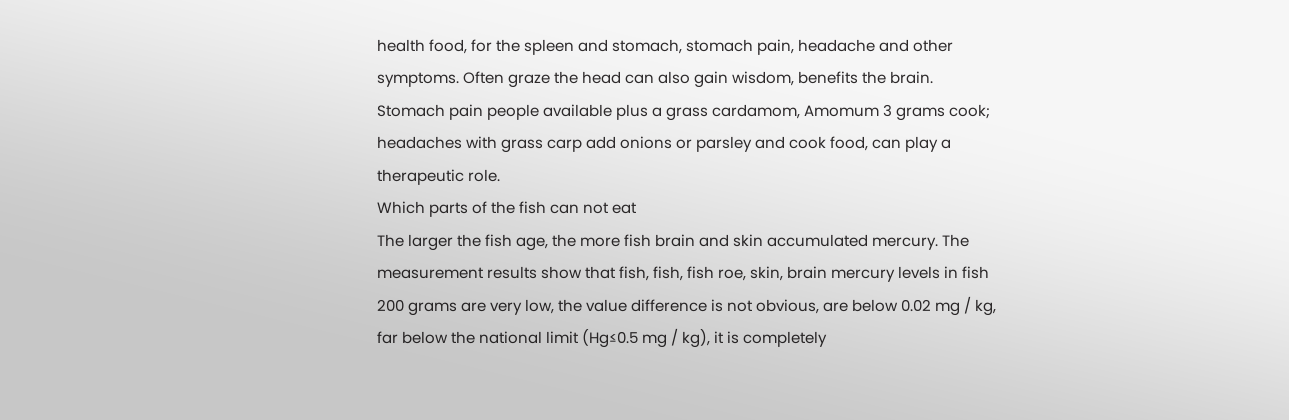health food, for the spleen and stomach, stomach pain, headache and other symptoms. Often graze the head can also gain wisdom, benefits the brain. Stomach pain people available plus a grass cardamom, Amomum 3 grams cook; headaches with grass carp add onions or parsley and cook food, can play a therapeutic role.
Which parts of the fish can not eat
The larger the fish age, the more fish brain and skin accumulated mercury. The measurement results show that fish, fish, fish roe, skin, brain mercury levels in fish 200 grams are very low, the value difference is not obvious, are below 0.02 mg / kg, far below the national limit (Hg≤0.5 mg / kg), it is completely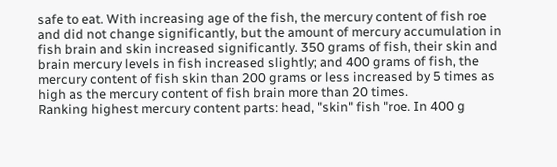safe to eat. With increasing age of the fish, the mercury content of fish roe and did not change significantly, but the amount of mercury accumulation in fish brain and skin increased significantly. 350 grams of fish, their skin and brain mercury levels in fish increased slightly; and 400 grams of fish, the mercury content of fish skin than 200 grams or less increased by 5 times as high as the mercury content of fish brain more than 20 times.
Ranking highest mercury content parts: head, "skin" fish "roe. In 400 g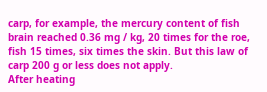carp, for example, the mercury content of fish brain reached 0.36 mg / kg, 20 times for the roe, fish 15 times, six times the skin. But this law of carp 200 g or less does not apply.
After heating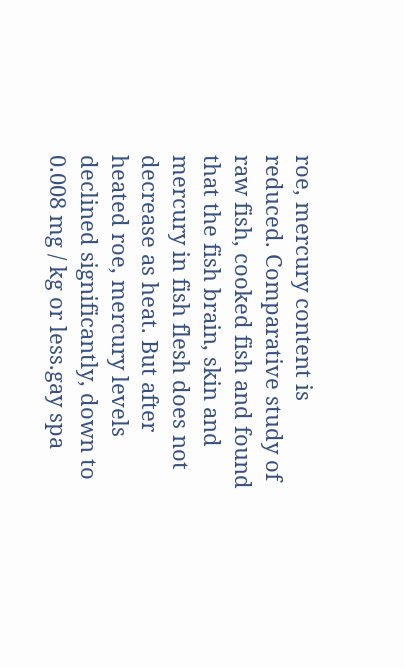roe, mercury content is reduced. Comparative study of raw fish, cooked fish and found that the fish brain, skin and mercury in fish flesh does not decrease as heat. But after heated roe, mercury levels declined significantly, down to 0.008 mg / kg or less.gay spa